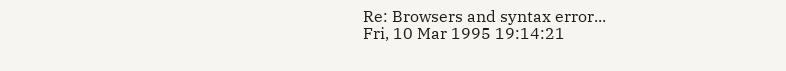Re: Browsers and syntax error...
Fri, 10 Mar 1995 19:14:21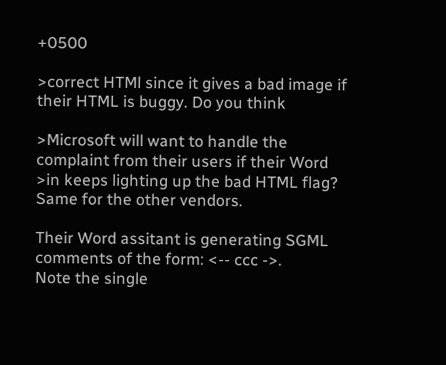+0500

>correct HTMl since it gives a bad image if their HTML is buggy. Do you think

>Microsoft will want to handle the complaint from their users if their Word
>in keeps lighting up the bad HTML flag? Same for the other vendors.

Their Word assitant is generating SGML comments of the form: <-- ccc ->.
Note the single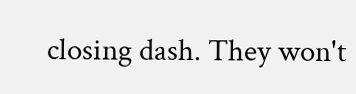closing dash. They won't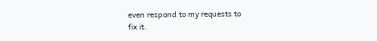even respond to my requests to
fix it.